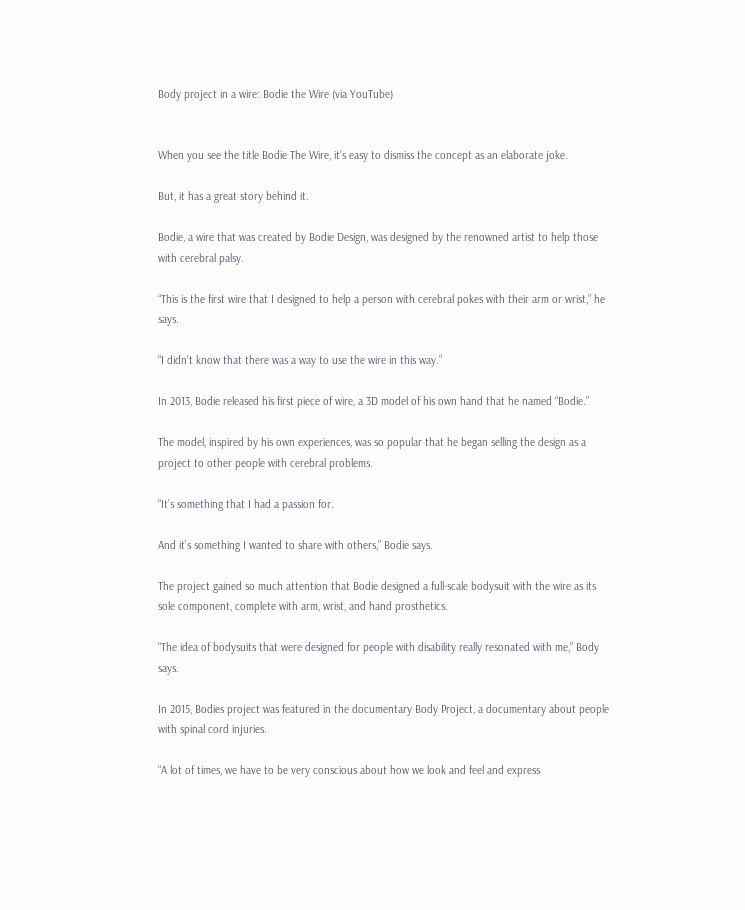Body project in a wire: Bodie the Wire (via YouTube)


When you see the title Bodie The Wire, it’s easy to dismiss the concept as an elaborate joke.

But, it has a great story behind it.

Bodie, a wire that was created by Bodie Design, was designed by the renowned artist to help those with cerebral palsy.

“This is the first wire that I designed to help a person with cerebral pokes with their arm or wrist,” he says.

“I didn’t know that there was a way to use the wire in this way.”

In 2013, Bodie released his first piece of wire, a 3D model of his own hand that he named “Bodie.”

The model, inspired by his own experiences, was so popular that he began selling the design as a project to other people with cerebral problems.

“It’s something that I had a passion for.

And it’s something I wanted to share with others,” Bodie says.

The project gained so much attention that Bodie designed a full-scale bodysuit with the wire as its sole component, complete with arm, wrist, and hand prosthetics.

“The idea of bodysuits that were designed for people with disability really resonated with me,” Body says.

In 2015, Bodies project was featured in the documentary Body Project, a documentary about people with spinal cord injuries.

“A lot of times, we have to be very conscious about how we look and feel and express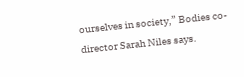ourselves in society,” Bodies co-director Sarah Niles says.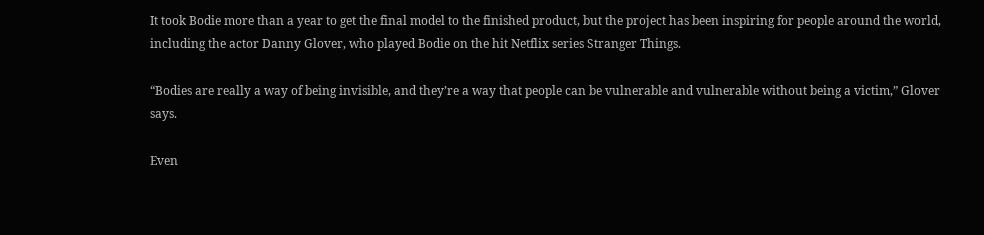It took Bodie more than a year to get the final model to the finished product, but the project has been inspiring for people around the world, including the actor Danny Glover, who played Bodie on the hit Netflix series Stranger Things.

“Bodies are really a way of being invisible, and they’re a way that people can be vulnerable and vulnerable without being a victim,” Glover says.

Even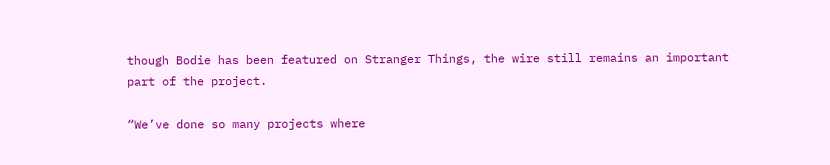though Bodie has been featured on Stranger Things, the wire still remains an important part of the project.

“We’ve done so many projects where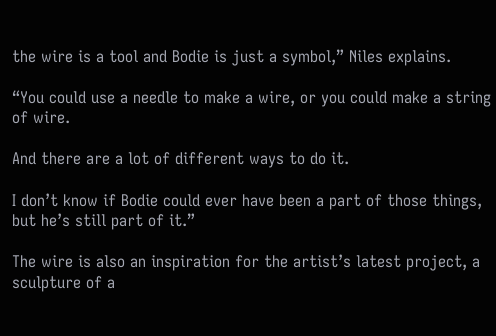the wire is a tool and Bodie is just a symbol,” Niles explains.

“You could use a needle to make a wire, or you could make a string of wire.

And there are a lot of different ways to do it.

I don’t know if Bodie could ever have been a part of those things, but he’s still part of it.”

The wire is also an inspiration for the artist’s latest project, a sculpture of a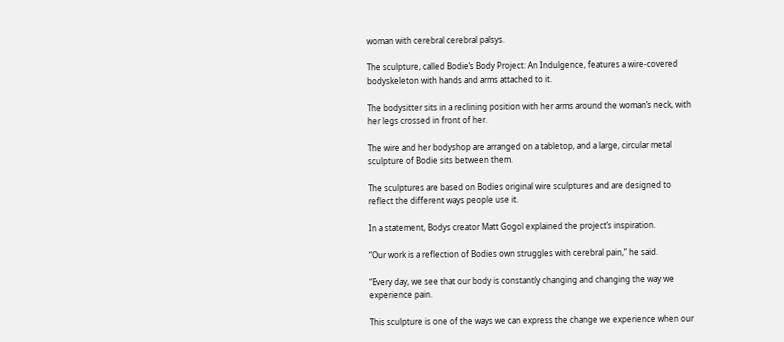woman with cerebral cerebral palsys.

The sculpture, called Bodie’s Body Project: An Indulgence, features a wire-covered bodyskeleton with hands and arms attached to it.

The bodysitter sits in a reclining position with her arms around the woman’s neck, with her legs crossed in front of her.

The wire and her bodyshop are arranged on a tabletop, and a large, circular metal sculpture of Bodie sits between them.

The sculptures are based on Bodies original wire sculptures and are designed to reflect the different ways people use it.

In a statement, Bodys creator Matt Gogol explained the project’s inspiration.

“Our work is a reflection of Bodies own struggles with cerebral pain,” he said.

“Every day, we see that our body is constantly changing and changing the way we experience pain.

This sculpture is one of the ways we can express the change we experience when our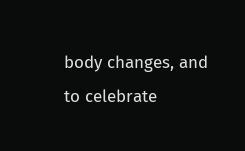body changes, and to celebrate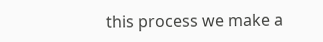this process we make a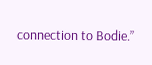connection to Bodie.”